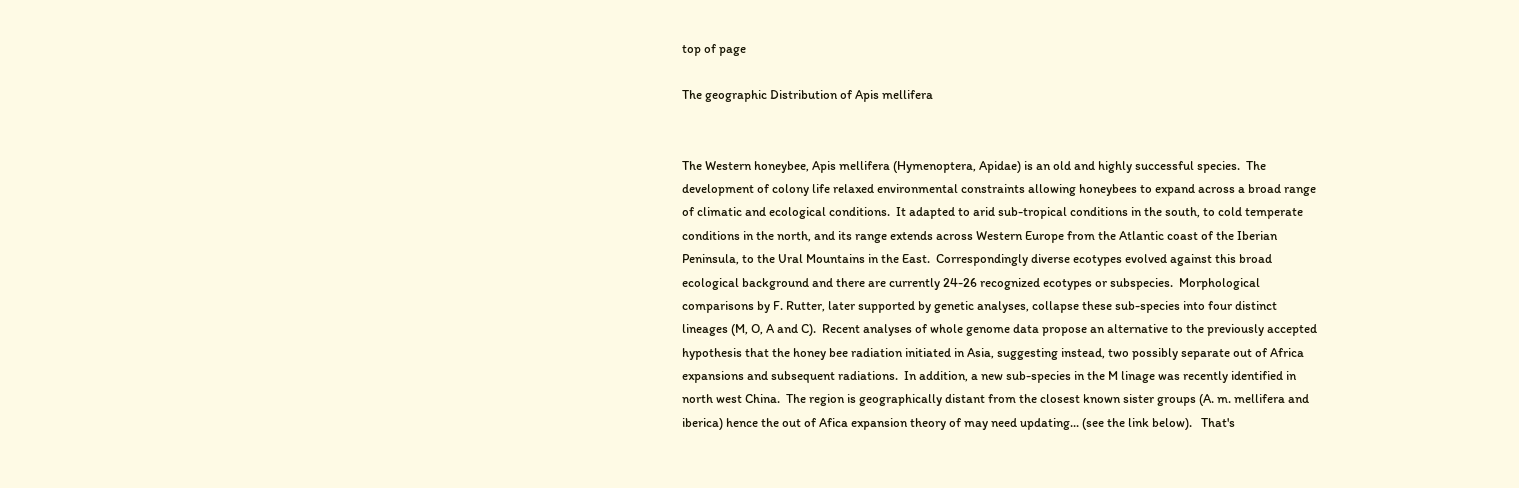top of page

The geographic Distribution of Apis mellifera


The Western honeybee, Apis mellifera (Hymenoptera, Apidae) is an old and highly successful species.  The development of colony life relaxed environmental constraints allowing honeybees to expand across a broad range of climatic and ecological conditions.  It adapted to arid sub-tropical conditions in the south, to cold temperate conditions in the north, and its range extends across Western Europe from the Atlantic coast of the Iberian Peninsula, to the Ural Mountains in the East.  Correspondingly diverse ecotypes evolved against this broad ecological background and there are currently 24-26 recognized ecotypes or subspecies.  Morphological comparisons by F. Rutter, later supported by genetic analyses, collapse these sub-species into four distinct lineages (M, O, A and C).  Recent analyses of whole genome data propose an alternative to the previously accepted hypothesis that the honey bee radiation initiated in Asia, suggesting instead, two possibly separate out of Africa expansions and subsequent radiations.  In addition, a new sub-species in the M linage was recently identified in north west China.  The region is geographically distant from the closest known sister groups (A. m. mellifera and iberica) hence the out of Afica expansion theory of may need updating... (see the link below).   That's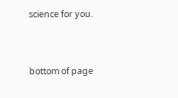science for you.


bottom of page